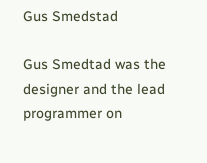Gus Smedstad

Gus Smedtad was the designer and the lead programmer on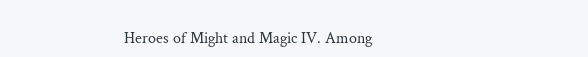Heroes of Might and Magic IV. Among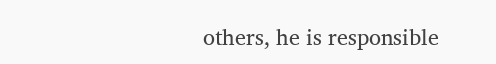others, he is responsible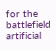for the battlefield artificial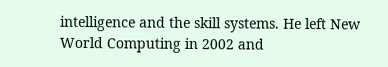intelligence and the skill systems. He left New World Computing in 2002 and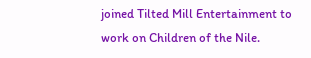joined Tilted Mill Entertainment to work on Children of the Nile.